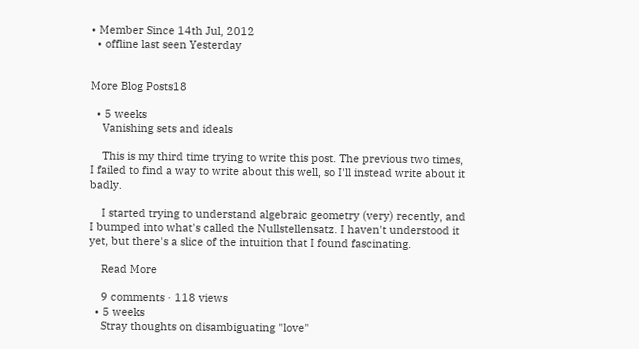• Member Since 14th Jul, 2012
  • offline last seen Yesterday


More Blog Posts18

  • 5 weeks
    Vanishing sets and ideals

    This is my third time trying to write this post. The previous two times, I failed to find a way to write about this well, so I'll instead write about it badly.

    I started trying to understand algebraic geometry (very) recently, and I bumped into what's called the Nullstellensatz. I haven't understood it yet, but there's a slice of the intuition that I found fascinating.

    Read More

    9 comments · 118 views
  • 5 weeks
    Stray thoughts on disambiguating "love"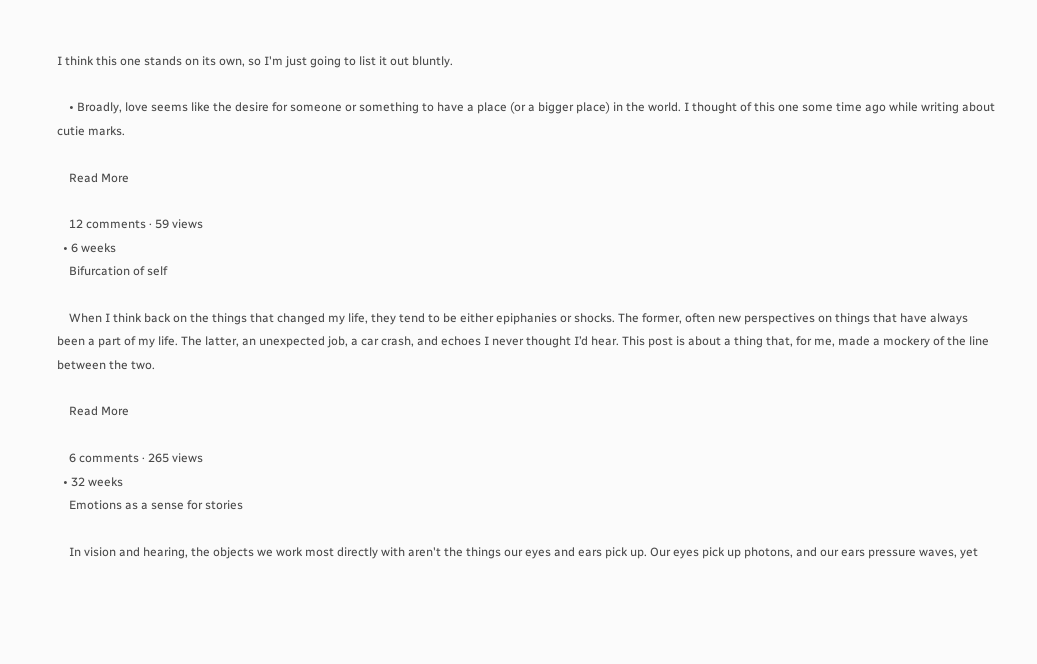I think this one stands on its own, so I'm just going to list it out bluntly.

    • Broadly, love seems like the desire for someone or something to have a place (or a bigger place) in the world. I thought of this one some time ago while writing about cutie marks.

    Read More

    12 comments · 59 views
  • 6 weeks
    Bifurcation of self

    When I think back on the things that changed my life, they tend to be either epiphanies or shocks. The former, often new perspectives on things that have always been a part of my life. The latter, an unexpected job, a car crash, and echoes I never thought I’d hear. This post is about a thing that, for me, made a mockery of the line between the two.

    Read More

    6 comments · 265 views
  • 32 weeks
    Emotions as a sense for stories

    In vision and hearing, the objects we work most directly with aren't the things our eyes and ears pick up. Our eyes pick up photons, and our ears pressure waves, yet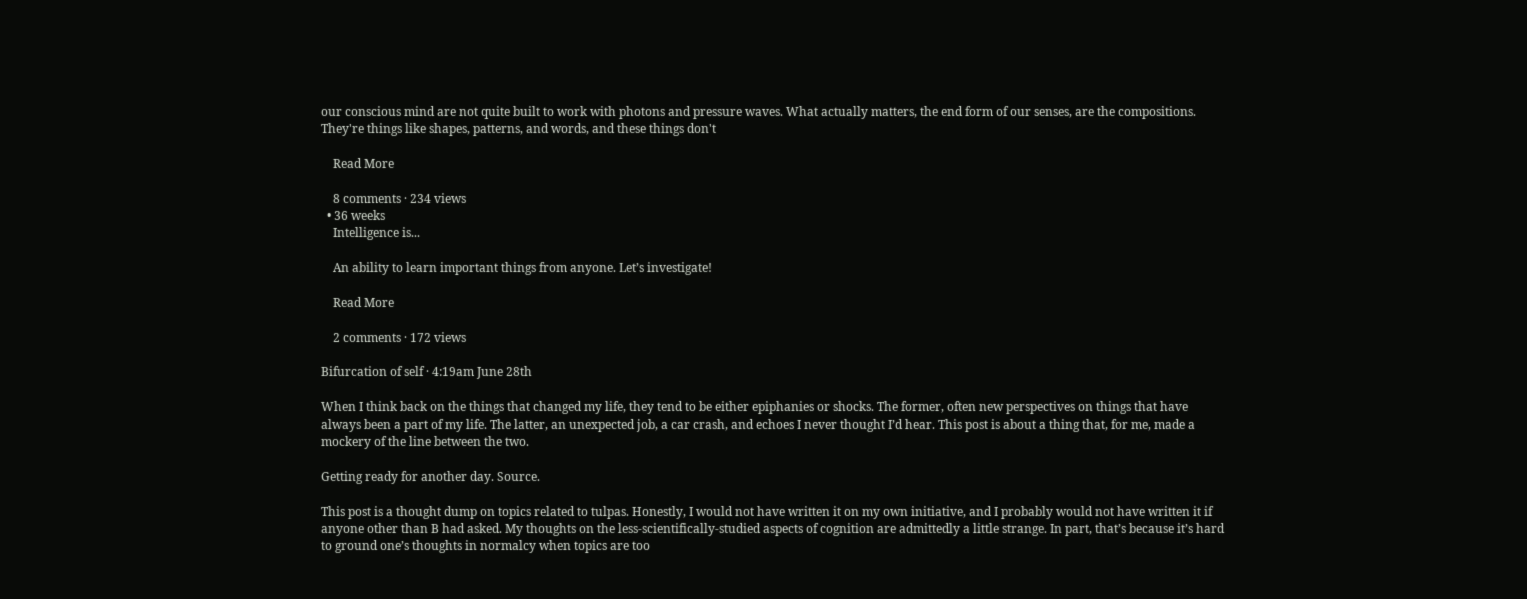our conscious mind are not quite built to work with photons and pressure waves. What actually matters, the end form of our senses, are the compositions. They're things like shapes, patterns, and words, and these things don't

    Read More

    8 comments · 234 views
  • 36 weeks
    Intelligence is...

    An ability to learn important things from anyone. Let’s investigate!

    Read More

    2 comments · 172 views

Bifurcation of self · 4:19am June 28th

When I think back on the things that changed my life, they tend to be either epiphanies or shocks. The former, often new perspectives on things that have always been a part of my life. The latter, an unexpected job, a car crash, and echoes I never thought I’d hear. This post is about a thing that, for me, made a mockery of the line between the two.

Getting ready for another day. Source.

This post is a thought dump on topics related to tulpas. Honestly, I would not have written it on my own initiative, and I probably would not have written it if anyone other than B had asked. My thoughts on the less-scientifically-studied aspects of cognition are admittedly a little strange. In part, that’s because it’s hard to ground one’s thoughts in normalcy when topics are too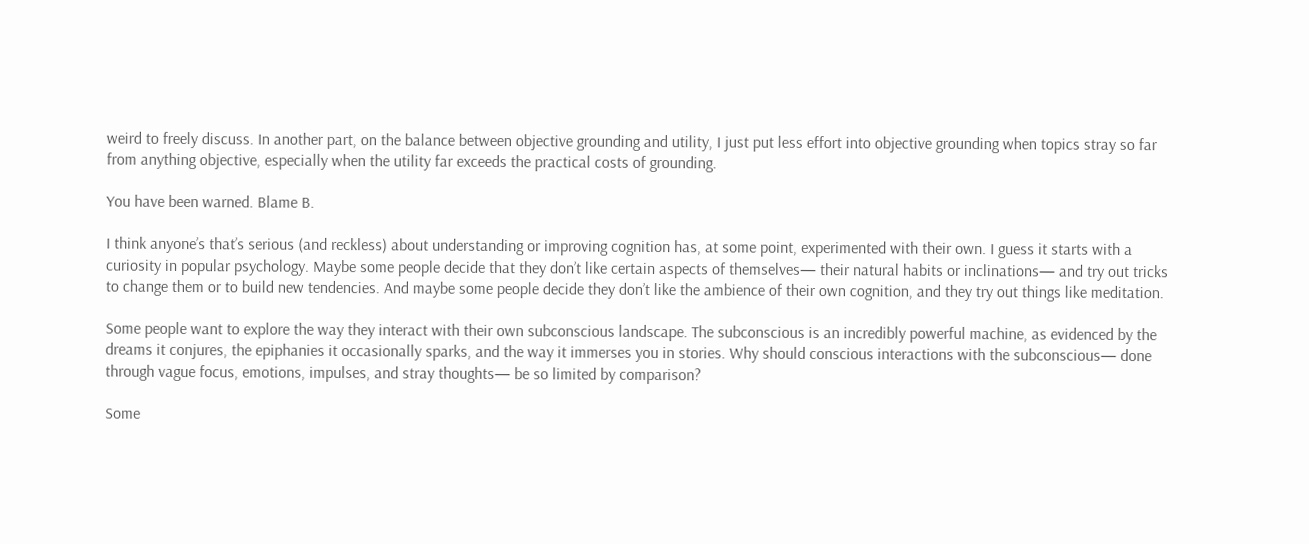weird to freely discuss. In another part, on the balance between objective grounding and utility, I just put less effort into objective grounding when topics stray so far from anything objective, especially when the utility far exceeds the practical costs of grounding.

You have been warned. Blame B.

I think anyone’s that’s serious (and reckless) about understanding or improving cognition has, at some point, experimented with their own. I guess it starts with a curiosity in popular psychology. Maybe some people decide that they don’t like certain aspects of themselves— their natural habits or inclinations— and try out tricks to change them or to build new tendencies. And maybe some people decide they don’t like the ambience of their own cognition, and they try out things like meditation.

Some people want to explore the way they interact with their own subconscious landscape. The subconscious is an incredibly powerful machine, as evidenced by the dreams it conjures, the epiphanies it occasionally sparks, and the way it immerses you in stories. Why should conscious interactions with the subconscious— done through vague focus, emotions, impulses, and stray thoughts— be so limited by comparison?

Some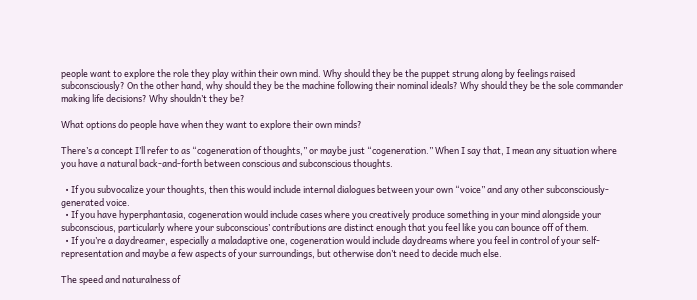people want to explore the role they play within their own mind. Why should they be the puppet strung along by feelings raised subconsciously? On the other hand, why should they be the machine following their nominal ideals? Why should they be the sole commander making life decisions? Why shouldn’t they be?

What options do people have when they want to explore their own minds?

There’s a concept I’ll refer to as “cogeneration of thoughts,” or maybe just “cogeneration.” When I say that, I mean any situation where you have a natural back-and-forth between conscious and subconscious thoughts.

  • If you subvocalize your thoughts, then this would include internal dialogues between your own “voice” and any other subconsciously-generated voice.
  • If you have hyperphantasia, cogeneration would include cases where you creatively produce something in your mind alongside your subconscious, particularly where your subconscious’ contributions are distinct enough that you feel like you can bounce off of them.
  • If you’re a daydreamer, especially a maladaptive one, cogeneration would include daydreams where you feel in control of your self-representation and maybe a few aspects of your surroundings, but otherwise don’t need to decide much else.

The speed and naturalness of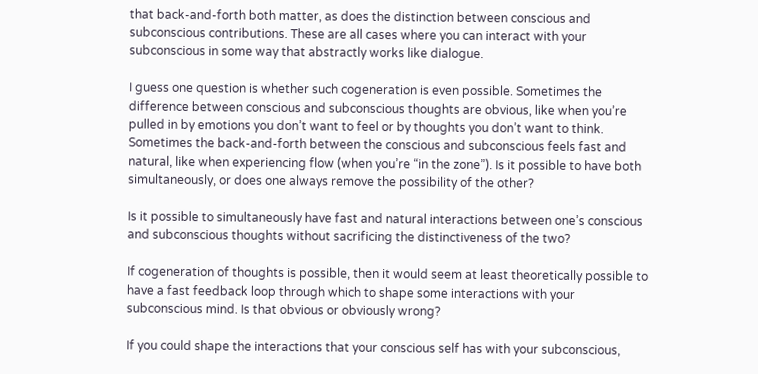that back-and-forth both matter, as does the distinction between conscious and subconscious contributions. These are all cases where you can interact with your subconscious in some way that abstractly works like dialogue.

I guess one question is whether such cogeneration is even possible. Sometimes the difference between conscious and subconscious thoughts are obvious, like when you’re pulled in by emotions you don’t want to feel or by thoughts you don’t want to think. Sometimes the back-and-forth between the conscious and subconscious feels fast and natural, like when experiencing flow (when you’re “in the zone”). Is it possible to have both simultaneously, or does one always remove the possibility of the other?

Is it possible to simultaneously have fast and natural interactions between one’s conscious and subconscious thoughts without sacrificing the distinctiveness of the two?

If cogeneration of thoughts is possible, then it would seem at least theoretically possible to have a fast feedback loop through which to shape some interactions with your subconscious mind. Is that obvious or obviously wrong?

If you could shape the interactions that your conscious self has with your subconscious,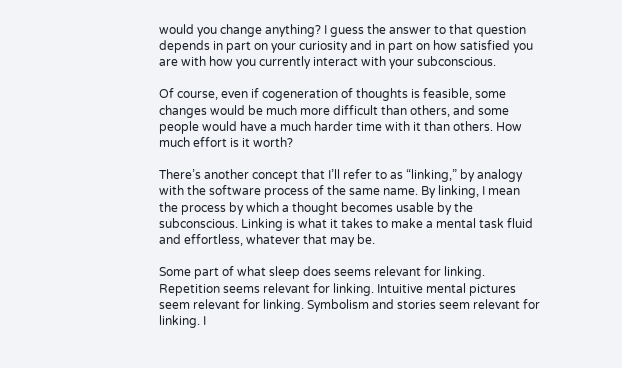would you change anything? I guess the answer to that question depends in part on your curiosity and in part on how satisfied you are with how you currently interact with your subconscious.

Of course, even if cogeneration of thoughts is feasible, some changes would be much more difficult than others, and some people would have a much harder time with it than others. How much effort is it worth?

There’s another concept that I’ll refer to as “linking,” by analogy with the software process of the same name. By linking, I mean the process by which a thought becomes usable by the subconscious. Linking is what it takes to make a mental task fluid and effortless, whatever that may be.

Some part of what sleep does seems relevant for linking. Repetition seems relevant for linking. Intuitive mental pictures seem relevant for linking. Symbolism and stories seem relevant for linking. I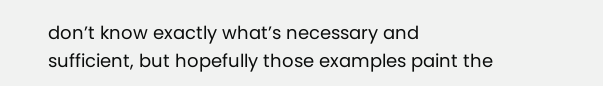don’t know exactly what’s necessary and sufficient, but hopefully those examples paint the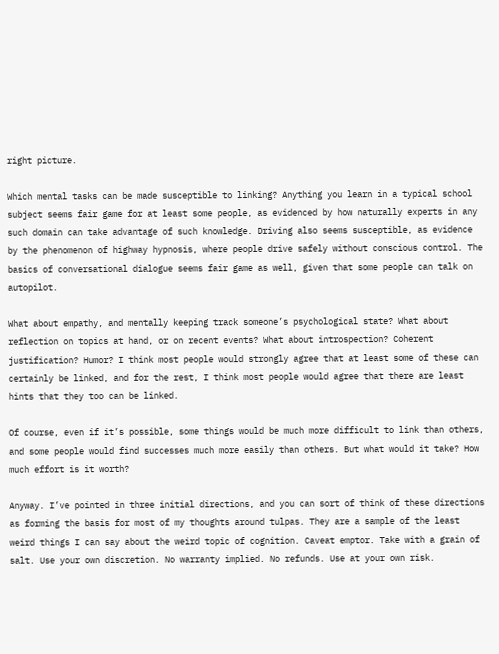right picture.

Which mental tasks can be made susceptible to linking? Anything you learn in a typical school subject seems fair game for at least some people, as evidenced by how naturally experts in any such domain can take advantage of such knowledge. Driving also seems susceptible, as evidence by the phenomenon of highway hypnosis, where people drive safely without conscious control. The basics of conversational dialogue seems fair game as well, given that some people can talk on autopilot.

What about empathy, and mentally keeping track someone’s psychological state? What about reflection on topics at hand, or on recent events? What about introspection? Coherent justification? Humor? I think most people would strongly agree that at least some of these can certainly be linked, and for the rest, I think most people would agree that there are least hints that they too can be linked.

Of course, even if it’s possible, some things would be much more difficult to link than others, and some people would find successes much more easily than others. But what would it take? How much effort is it worth?

Anyway. I’ve pointed in three initial directions, and you can sort of think of these directions as forming the basis for most of my thoughts around tulpas. They are a sample of the least weird things I can say about the weird topic of cognition. Caveat emptor. Take with a grain of salt. Use your own discretion. No warranty implied. No refunds. Use at your own risk.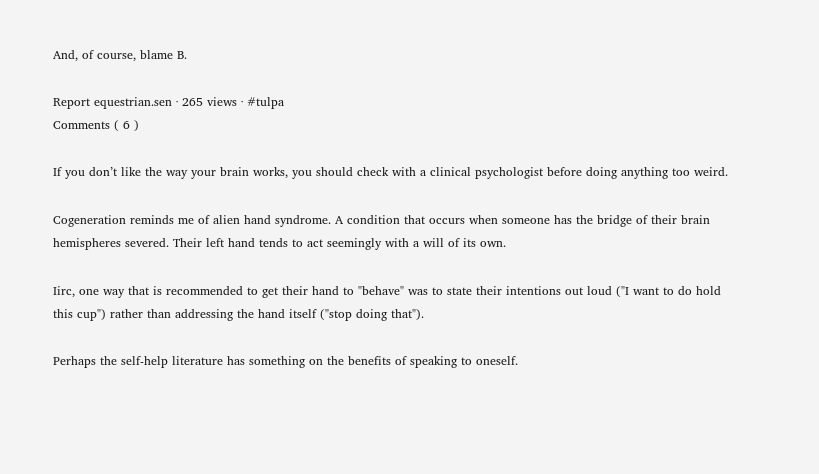And, of course, blame B.

Report equestrian.sen · 265 views · #tulpa
Comments ( 6 )

If you don’t like the way your brain works, you should check with a clinical psychologist before doing anything too weird.

Cogeneration reminds me of alien hand syndrome. A condition that occurs when someone has the bridge of their brain hemispheres severed. Their left hand tends to act seemingly with a will of its own.

Iirc, one way that is recommended to get their hand to "behave" was to state their intentions out loud ("I want to do hold this cup") rather than addressing the hand itself ("stop doing that").

Perhaps the self-help literature has something on the benefits of speaking to oneself.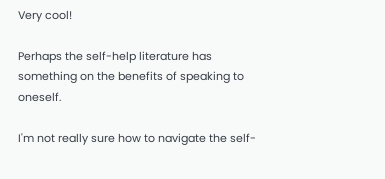Very cool!

Perhaps the self-help literature has something on the benefits of speaking to oneself.

I'm not really sure how to navigate the self-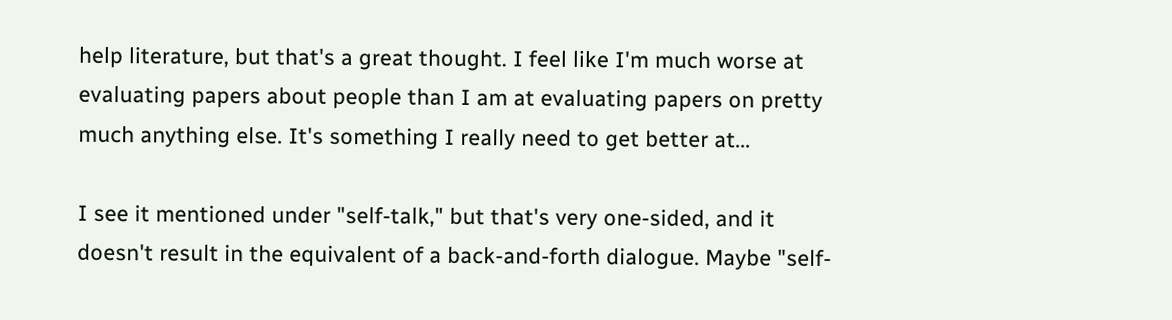help literature, but that's a great thought. I feel like I'm much worse at evaluating papers about people than I am at evaluating papers on pretty much anything else. It's something I really need to get better at...

I see it mentioned under "self-talk," but that's very one-sided, and it doesn't result in the equivalent of a back-and-forth dialogue. Maybe "self-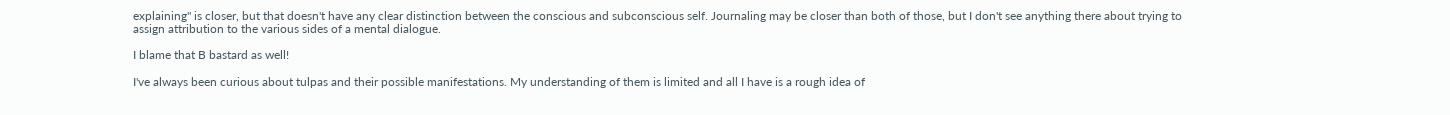explaining" is closer, but that doesn't have any clear distinction between the conscious and subconscious self. Journaling may be closer than both of those, but I don't see anything there about trying to assign attribution to the various sides of a mental dialogue.

I blame that B bastard as well!

I've always been curious about tulpas and their possible manifestations. My understanding of them is limited and all I have is a rough idea of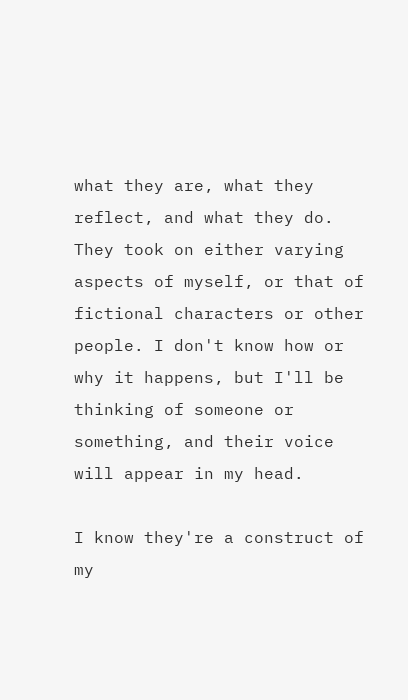what they are, what they reflect, and what they do. They took on either varying aspects of myself, or that of fictional characters or other people. I don't know how or why it happens, but I'll be thinking of someone or something, and their voice will appear in my head.

I know they're a construct of my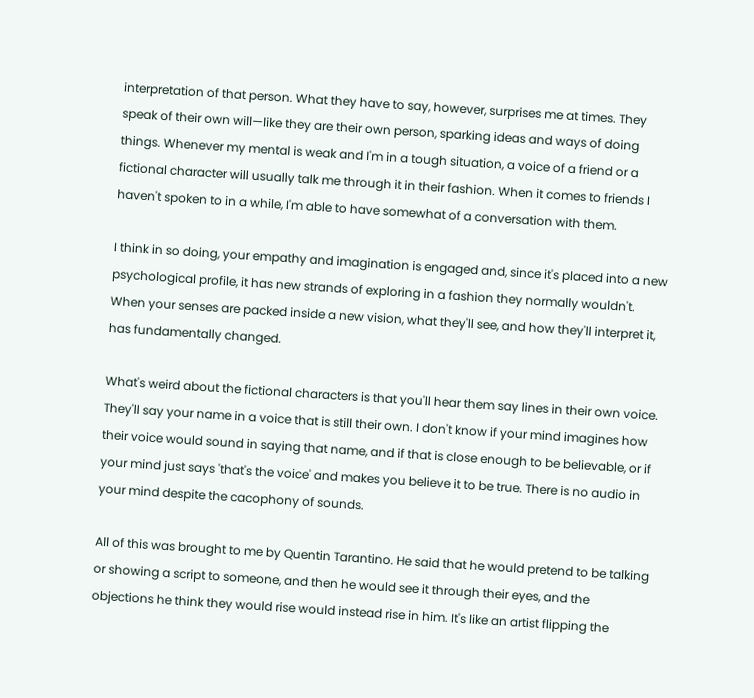interpretation of that person. What they have to say, however, surprises me at times. They speak of their own will—like they are their own person, sparking ideas and ways of doing things. Whenever my mental is weak and I'm in a tough situation, a voice of a friend or a fictional character will usually talk me through it in their fashion. When it comes to friends I haven't spoken to in a while, I'm able to have somewhat of a conversation with them.

I think in so doing, your empathy and imagination is engaged and, since it's placed into a new psychological profile, it has new strands of exploring in a fashion they normally wouldn't. When your senses are packed inside a new vision, what they'll see, and how they'll interpret it, has fundamentally changed.

What's weird about the fictional characters is that you'll hear them say lines in their own voice. They'll say your name in a voice that is still their own. I don't know if your mind imagines how their voice would sound in saying that name, and if that is close enough to be believable, or if your mind just says 'that's the voice' and makes you believe it to be true. There is no audio in your mind despite the cacophony of sounds.

All of this was brought to me by Quentin Tarantino. He said that he would pretend to be talking or showing a script to someone, and then he would see it through their eyes, and the objections he think they would rise would instead rise in him. It's like an artist flipping the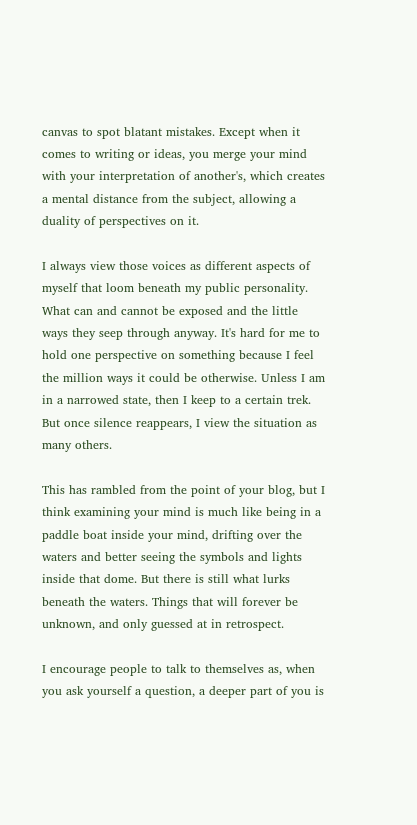canvas to spot blatant mistakes. Except when it comes to writing or ideas, you merge your mind with your interpretation of another's, which creates a mental distance from the subject, allowing a duality of perspectives on it.

I always view those voices as different aspects of myself that loom beneath my public personality. What can and cannot be exposed and the little ways they seep through anyway. It's hard for me to hold one perspective on something because I feel the million ways it could be otherwise. Unless I am in a narrowed state, then I keep to a certain trek. But once silence reappears, I view the situation as many others.

This has rambled from the point of your blog, but I think examining your mind is much like being in a paddle boat inside your mind, drifting over the waters and better seeing the symbols and lights inside that dome. But there is still what lurks beneath the waters. Things that will forever be unknown, and only guessed at in retrospect.

I encourage people to talk to themselves as, when you ask yourself a question, a deeper part of you is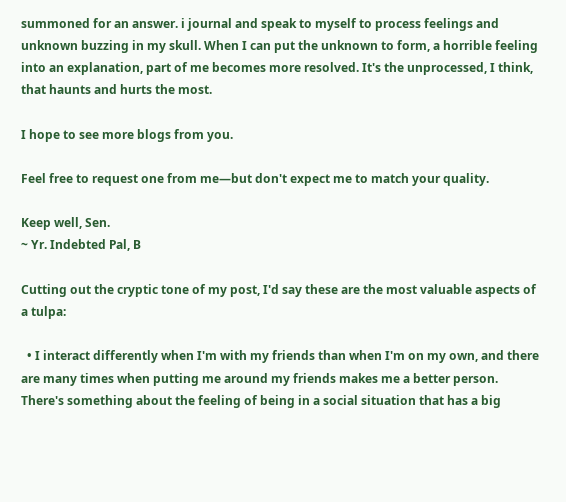summoned for an answer. i journal and speak to myself to process feelings and unknown buzzing in my skull. When I can put the unknown to form, a horrible feeling into an explanation, part of me becomes more resolved. It's the unprocessed, I think, that haunts and hurts the most.

I hope to see more blogs from you.

Feel free to request one from me—but don't expect me to match your quality.

Keep well, Sen.
~ Yr. Indebted Pal, B

Cutting out the cryptic tone of my post, I'd say these are the most valuable aspects of a tulpa:

  • I interact differently when I'm with my friends than when I'm on my own, and there are many times when putting me around my friends makes me a better person. There's something about the feeling of being in a social situation that has a big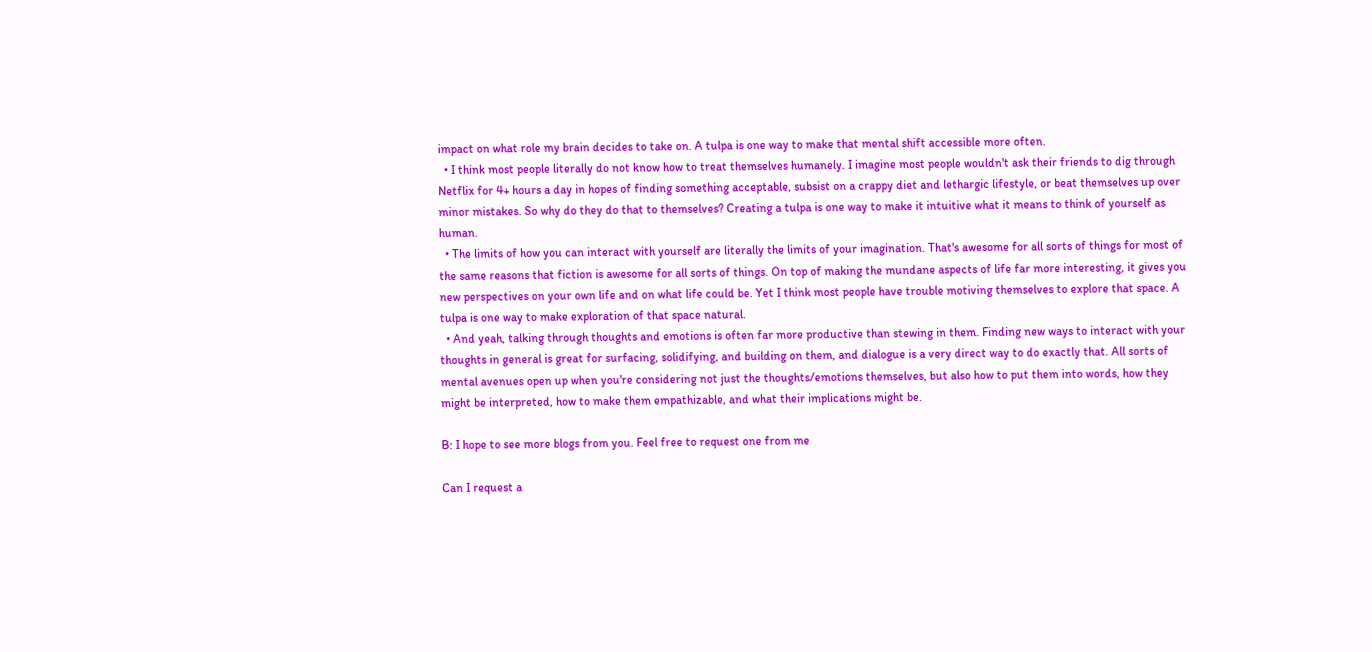impact on what role my brain decides to take on. A tulpa is one way to make that mental shift accessible more often.
  • I think most people literally do not know how to treat themselves humanely. I imagine most people wouldn't ask their friends to dig through Netflix for 4+ hours a day in hopes of finding something acceptable, subsist on a crappy diet and lethargic lifestyle, or beat themselves up over minor mistakes. So why do they do that to themselves? Creating a tulpa is one way to make it intuitive what it means to think of yourself as human.
  • The limits of how you can interact with yourself are literally the limits of your imagination. That's awesome for all sorts of things for most of the same reasons that fiction is awesome for all sorts of things. On top of making the mundane aspects of life far more interesting, it gives you new perspectives on your own life and on what life could be. Yet I think most people have trouble motiving themselves to explore that space. A tulpa is one way to make exploration of that space natural.
  • And yeah, talking through thoughts and emotions is often far more productive than stewing in them. Finding new ways to interact with your thoughts in general is great for surfacing, solidifying, and building on them, and dialogue is a very direct way to do exactly that. All sorts of mental avenues open up when you're considering not just the thoughts/emotions themselves, but also how to put them into words, how they might be interpreted, how to make them empathizable, and what their implications might be.

B: I hope to see more blogs from you. Feel free to request one from me

Can I request a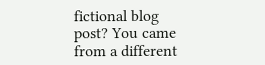fictional blog post? You came from a different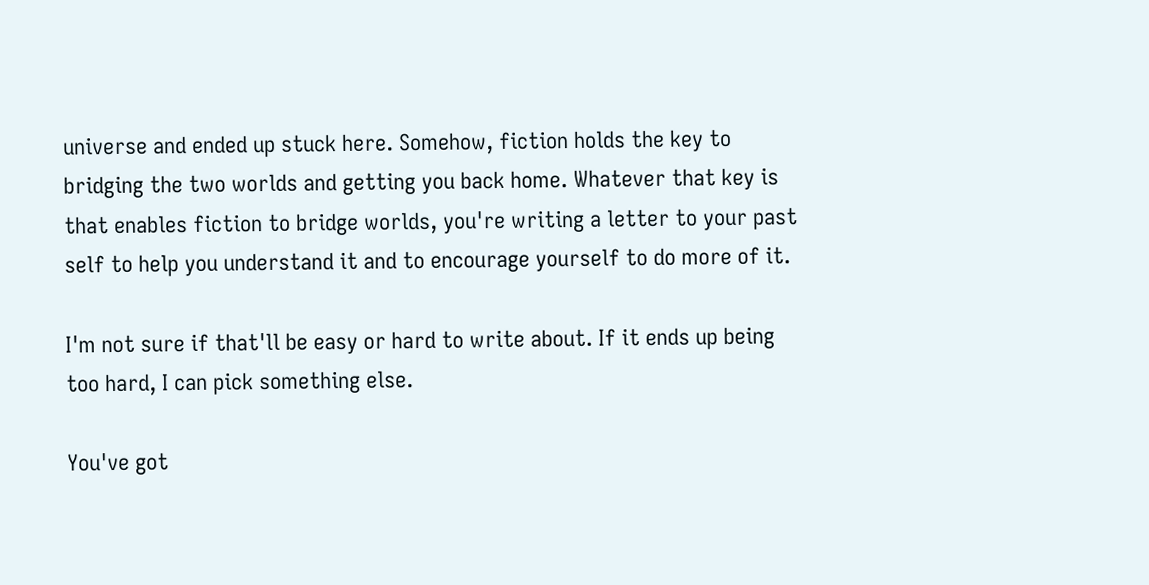universe and ended up stuck here. Somehow, fiction holds the key to bridging the two worlds and getting you back home. Whatever that key is that enables fiction to bridge worlds, you're writing a letter to your past self to help you understand it and to encourage yourself to do more of it.

I'm not sure if that'll be easy or hard to write about. If it ends up being too hard, I can pick something else.

You've got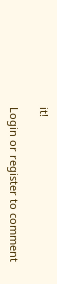it!

Login or register to comment